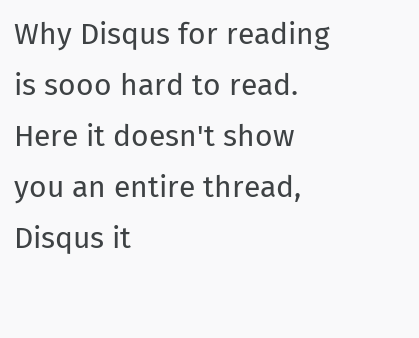Why Disqus for reading is sooo hard to read. Here it doesn't show you an entire thread, Disqus it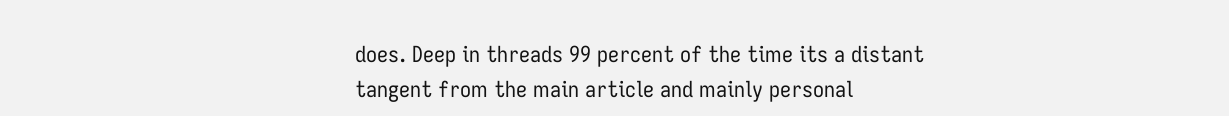does. Deep in threads 99 percent of the time its a distant tangent from the main article and mainly personal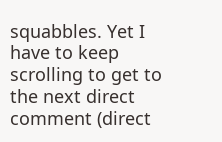squabbles. Yet I have to keep scrolling to get to the next direct comment (direct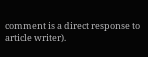comment is a direct response to article writer).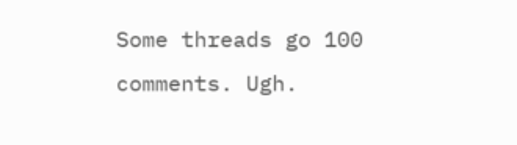Some threads go 100 comments. Ugh.